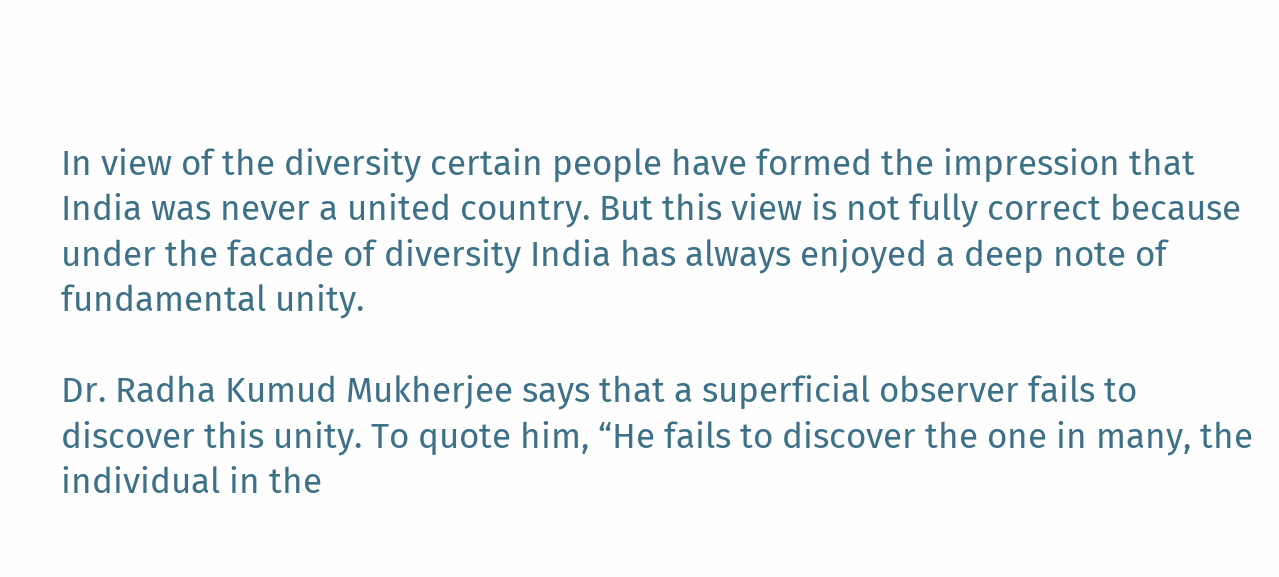In view of the diversity certain people have formed the impression that India was never a united country. But this view is not fully correct because under the facade of diversity India has always enjoyed a deep note of fundamental unity.

Dr. Radha Kumud Mukherjee says that a superficial observer fails to discover this unity. To quote him, “He fails to discover the one in many, the individual in the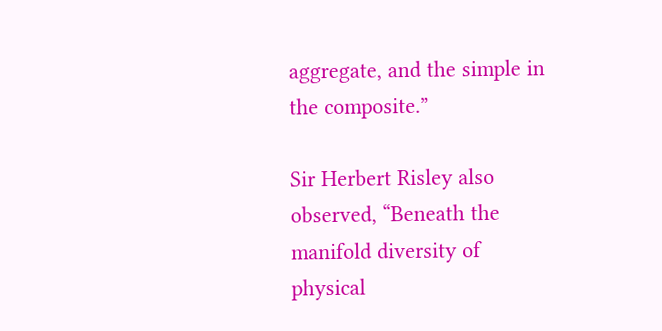aggregate, and the simple in the composite.”

Sir Herbert Risley also observed, “Beneath the manifold diversity of physical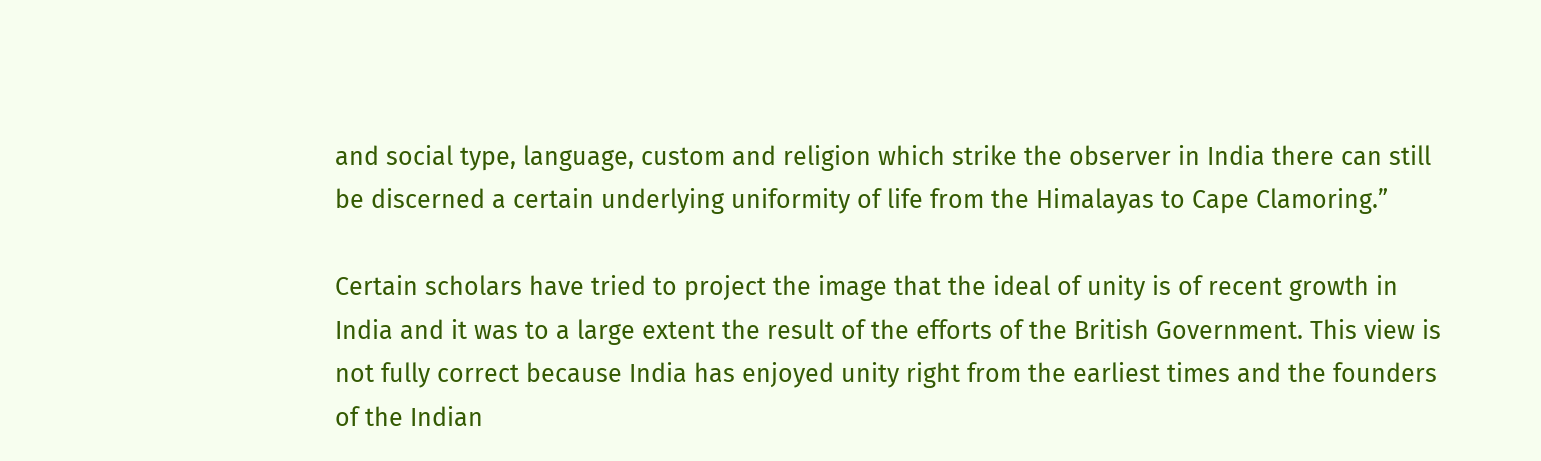and social type, language, custom and religion which strike the observer in India there can still be discerned a certain underlying uniformity of life from the Himalayas to Cape Clamoring.”

Certain scholars have tried to project the image that the ideal of unity is of recent growth in India and it was to a large extent the result of the efforts of the British Government. This view is not fully correct because India has enjoyed unity right from the earliest times and the founders of the Indian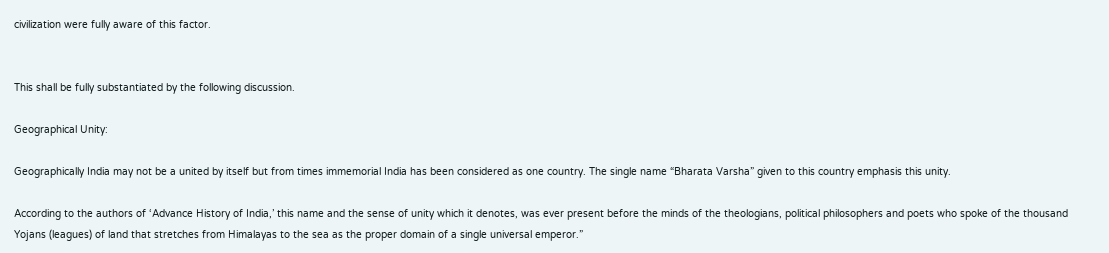civilization were fully aware of this factor.


This shall be fully substantiated by the following discussion.

Geographical Unity:

Geographically India may not be a united by itself but from times immemorial India has been considered as one country. The single name “Bharata Varsha” given to this country emphasis this unity.

According to the authors of ‘Advance History of India,’ this name and the sense of unity which it denotes, was ever present before the minds of the theologians, political philosophers and poets who spoke of the thousand Yojans (leagues) of land that stretches from Himalayas to the sea as the proper domain of a single universal emperor.”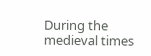During the medieval times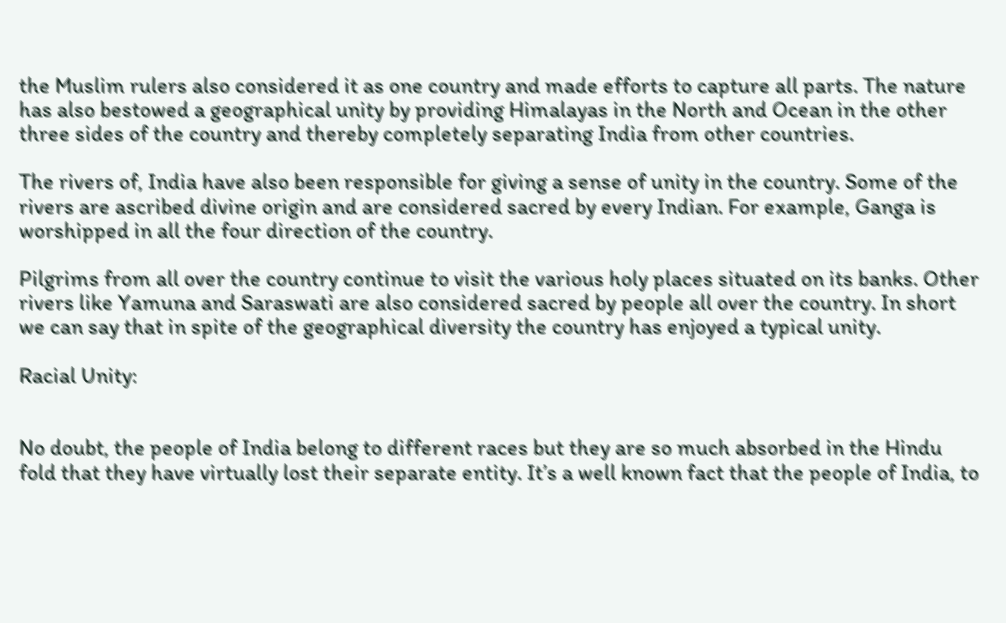the Muslim rulers also considered it as one country and made efforts to capture all parts. The nature has also bestowed a geographical unity by providing Himalayas in the North and Ocean in the other three sides of the country and thereby completely separating India from other countries.

The rivers of, India have also been responsible for giving a sense of unity in the country. Some of the rivers are ascribed divine origin and are considered sacred by every Indian. For example, Ganga is worshipped in all the four direction of the country.

Pilgrims from all over the country continue to visit the various holy places situated on its banks. Other rivers like Yamuna and Saraswati are also considered sacred by people all over the country. In short we can say that in spite of the geographical diversity the country has enjoyed a typical unity.

Racial Unity:


No doubt, the people of India belong to different races but they are so much absorbed in the Hindu fold that they have virtually lost their separate entity. It’s a well known fact that the people of India, to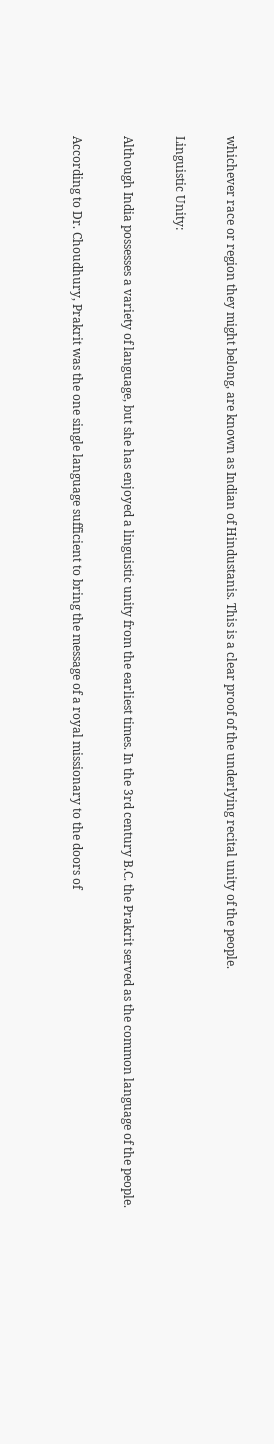whichever race or region they might belong, are known as Indian of Hindustanis. This is a clear proof of the underlying recital unity of the people.

Linguistic Unity:

Although India possesses a variety of language, but she has enjoyed a linguistic unity from the earliest times. In the 3rd century B.C. the Prakrit served as the common language of the people.

According to Dr. Choudhury, Prakrit was the one single language sufficient to bring the message of a royal missionary to the doors of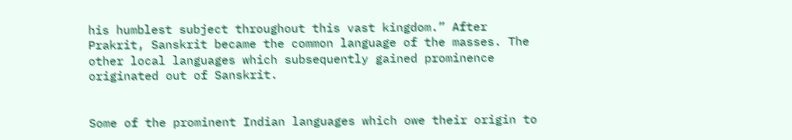his humblest subject throughout this vast kingdom.” After Prakrit, Sanskrit became the common language of the masses. The other local languages which subsequently gained prominence originated out of Sanskrit.


Some of the prominent Indian languages which owe their origin to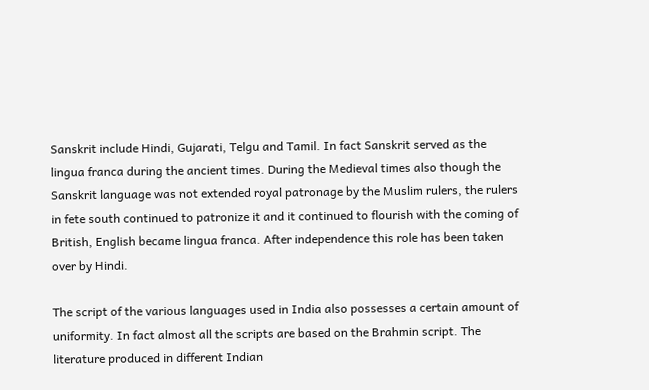Sanskrit include Hindi, Gujarati, Telgu and Tamil. In fact Sanskrit served as the lingua franca during the ancient times. During the Medieval times also though the Sanskrit language was not extended royal patronage by the Muslim rulers, the rulers in fete south continued to patronize it and it continued to flourish with the coming of British, English became lingua franca. After independence this role has been taken over by Hindi.

The script of the various languages used in India also possesses a certain amount of uniformity. In fact almost all the scripts are based on the Brahmin script. The literature produced in different Indian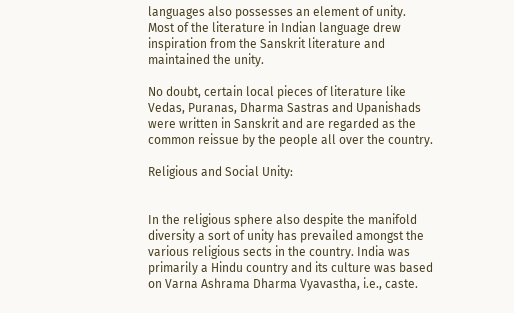languages also possesses an element of unity. Most of the literature in Indian language drew inspiration from the Sanskrit literature and maintained the unity.

No doubt, certain local pieces of literature like Vedas, Puranas, Dharma Sastras and Upanishads were written in Sanskrit and are regarded as the common reissue by the people all over the country.

Religious and Social Unity:


In the religious sphere also despite the manifold diversity a sort of unity has prevailed amongst the various religious sects in the country. India was primarily a Hindu country and its culture was based on Varna Ashrama Dharma Vyavastha, i.e., caste.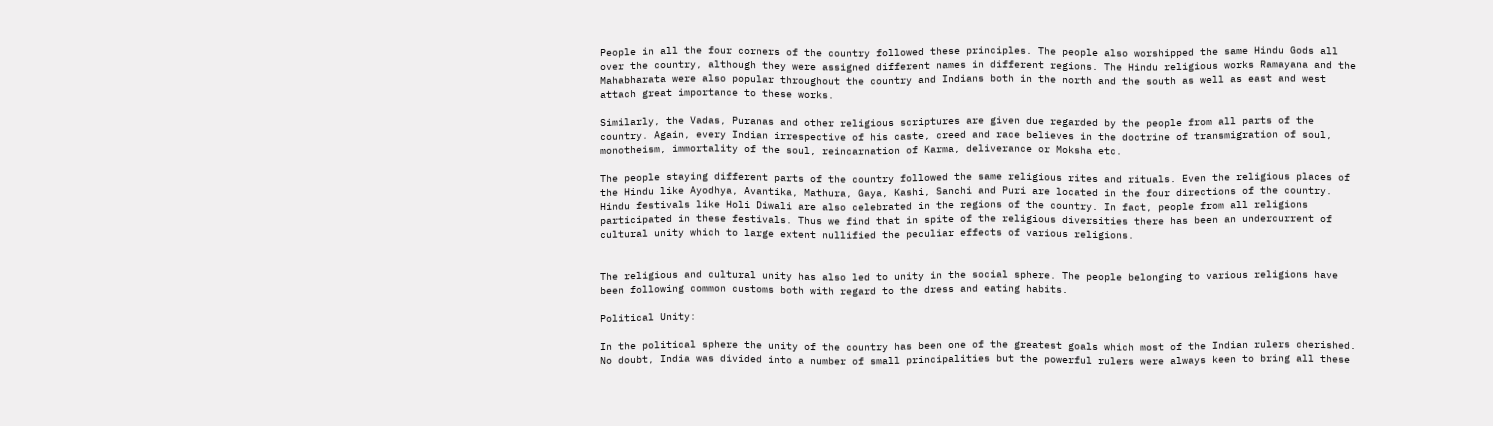People in all the four corners of the country followed these principles. The people also worshipped the same Hindu Gods all over the country, although they were assigned different names in different regions. The Hindu religious works Ramayana and the Mahabharata were also popular throughout the country and Indians both in the north and the south as well as east and west attach great importance to these works.

Similarly, the Vadas, Puranas and other religious scriptures are given due regarded by the people from all parts of the country. Again, every Indian irrespective of his caste, creed and race believes in the doctrine of transmigration of soul, monotheism, immortality of the soul, reincarnation of Karma, deliverance or Moksha etc.

The people staying different parts of the country followed the same religious rites and rituals. Even the religious places of the Hindu like Ayodhya, Avantika, Mathura, Gaya, Kashi, Sanchi and Puri are located in the four directions of the country. Hindu festivals like Holi Diwali are also celebrated in the regions of the country. In fact, people from all religions participated in these festivals. Thus we find that in spite of the religious diversities there has been an undercurrent of cultural unity which to large extent nullified the peculiar effects of various religions.


The religious and cultural unity has also led to unity in the social sphere. The people belonging to various religions have been following common customs both with regard to the dress and eating habits.

Political Unity:

In the political sphere the unity of the country has been one of the greatest goals which most of the Indian rulers cherished. No doubt, India was divided into a number of small principalities but the powerful rulers were always keen to bring all these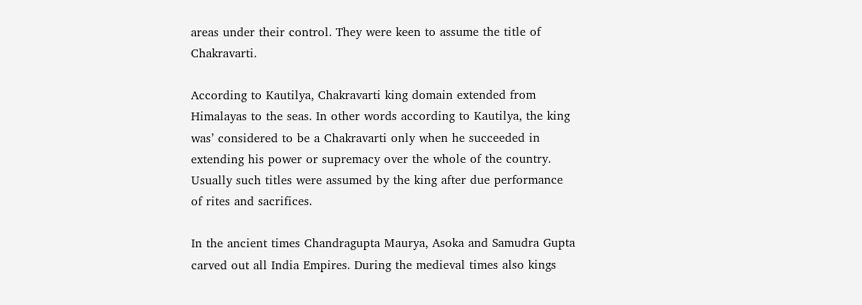areas under their control. They were keen to assume the title of Chakravarti.

According to Kautilya, Chakravarti king domain extended from Himalayas to the seas. In other words according to Kautilya, the king was’ considered to be a Chakravarti only when he succeeded in extending his power or supremacy over the whole of the country. Usually such titles were assumed by the king after due performance of rites and sacrifices.

In the ancient times Chandragupta Maurya, Asoka and Samudra Gupta carved out all India Empires. During the medieval times also kings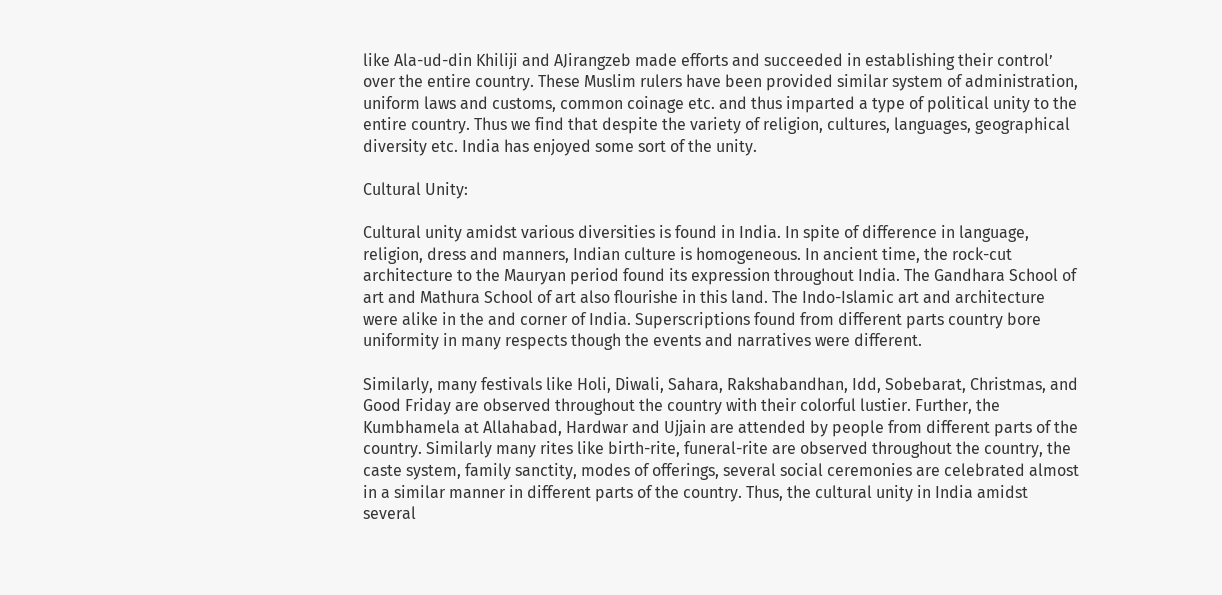like Ala-ud-din Khiliji and AJirangzeb made efforts and succeeded in establishing their control’ over the entire country. These Muslim rulers have been provided similar system of administration, uniform laws and customs, common coinage etc. and thus imparted a type of political unity to the entire country. Thus we find that despite the variety of religion, cultures, languages, geographical diversity etc. India has enjoyed some sort of the unity.

Cultural Unity:

Cultural unity amidst various diversities is found in India. In spite of difference in language, religion, dress and manners, Indian culture is homogeneous. In ancient time, the rock-cut architecture to the Mauryan period found its expression throughout India. The Gandhara School of art and Mathura School of art also flourishe in this land. The Indo-Islamic art and architecture were alike in the and corner of India. Superscriptions found from different parts country bore uniformity in many respects though the events and narratives were different.

Similarly, many festivals like Holi, Diwali, Sahara, Rakshabandhan, Idd, Sobebarat, Christmas, and Good Friday are observed throughout the country with their colorful lustier. Further, the Kumbhamela at Allahabad, Hardwar and Ujjain are attended by people from different parts of the country. Similarly many rites like birth-rite, funeral-rite are observed throughout the country, the caste system, family sanctity, modes of offerings, several social ceremonies are celebrated almost in a similar manner in different parts of the country. Thus, the cultural unity in India amidst several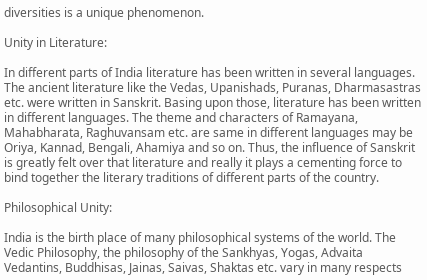diversities is a unique phenomenon.

Unity in Literature:

In different parts of India literature has been written in several languages. The ancient literature like the Vedas, Upanishads, Puranas, Dharmasastras etc. were written in Sanskrit. Basing upon those, literature has been written in different languages. The theme and characters of Ramayana, Mahabharata, Raghuvansam etc. are same in different languages may be Oriya, Kannad, Bengali, Ahamiya and so on. Thus, the influence of Sanskrit is greatly felt over that literature and really it plays a cementing force to bind together the literary traditions of different parts of the country.

Philosophical Unity:

India is the birth place of many philosophical systems of the world. The Vedic Philosophy, the philosophy of the Sankhyas, Yogas, Advaita Vedantins, Buddhisas, Jainas, Saivas, Shaktas etc. vary in many respects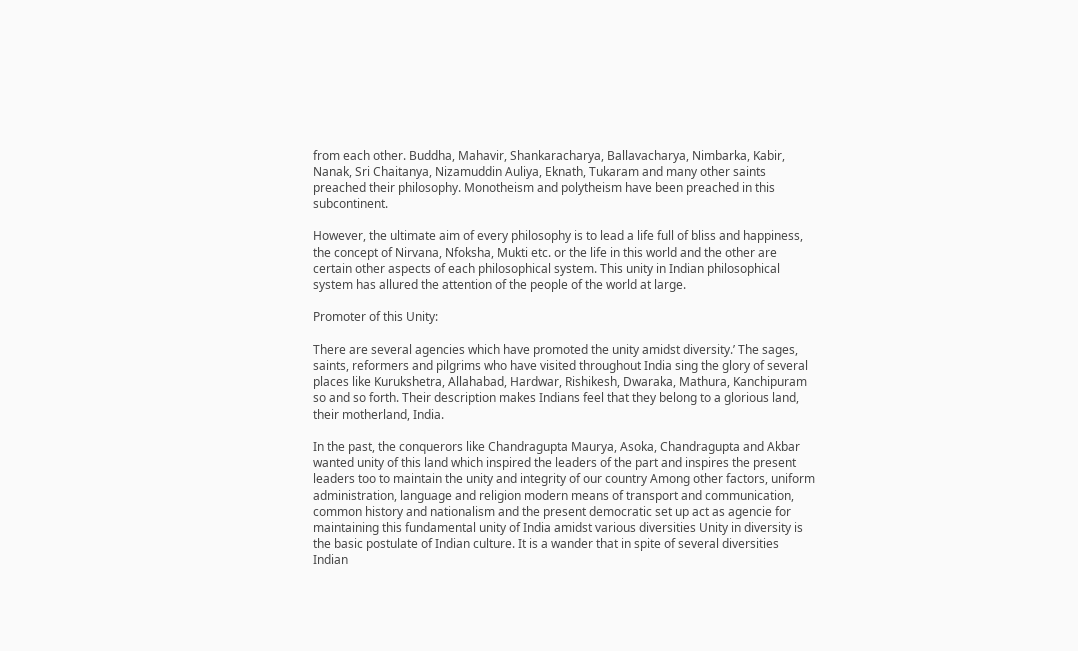from each other. Buddha, Mahavir, Shankaracharya, Ballavacharya, Nimbarka, Kabir, Nanak, Sri Chaitanya, Nizamuddin Auliya, Eknath, Tukaram and many other saints preached their philosophy. Monotheism and polytheism have been preached in this subcontinent.

However, the ultimate aim of every philosophy is to lead a life full of bliss and happiness, the concept of Nirvana, Nfoksha, Mukti etc. or the life in this world and the other are certain other aspects of each philosophical system. This unity in Indian philosophical system has allured the attention of the people of the world at large.

Promoter of this Unity:

There are several agencies which have promoted the unity amidst diversity.’ The sages, saints, reformers and pilgrims who have visited throughout India sing the glory of several places like Kurukshetra, Allahabad, Hardwar, Rishikesh, Dwaraka, Mathura, Kanchipuram so and so forth. Their description makes Indians feel that they belong to a glorious land, their motherland, India.

In the past, the conquerors like Chandragupta Maurya, Asoka, Chandragupta and Akbar wanted unity of this land which inspired the leaders of the part and inspires the present leaders too to maintain the unity and integrity of our country Among other factors, uniform administration, language and religion modern means of transport and communication, common history and nationalism and the present democratic set up act as agencie for maintaining this fundamental unity of India amidst various diversities Unity in diversity is the basic postulate of Indian culture. It is a wander that in spite of several diversities Indian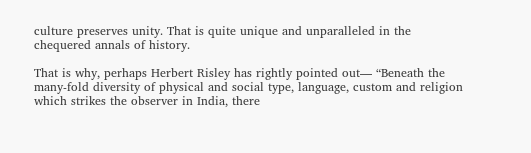culture preserves unity. That is quite unique and unparalleled in the chequered annals of history.

That is why, perhaps Herbert Risley has rightly pointed out— “Beneath the many-fold diversity of physical and social type, language, custom and religion which strikes the observer in India, there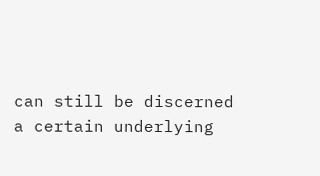can still be discerned a certain underlying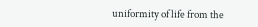uniformity of life from the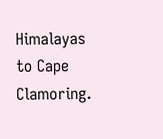Himalayas to Cape Clamoring.